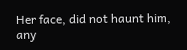Her face, did not haunt him, any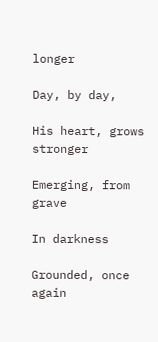longer

Day, by day,

His heart, grows stronger

Emerging, from grave

In darkness

Grounded, once again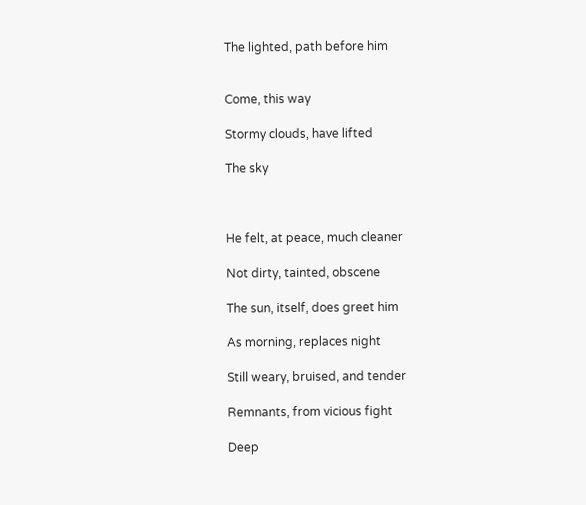The lighted, path before him


Come, this way

Stormy clouds, have lifted

The sky



He felt, at peace, much cleaner

Not dirty, tainted, obscene

The sun, itself, does greet him

As morning, replaces night

Still weary, bruised, and tender

Remnants, from vicious fight

Deep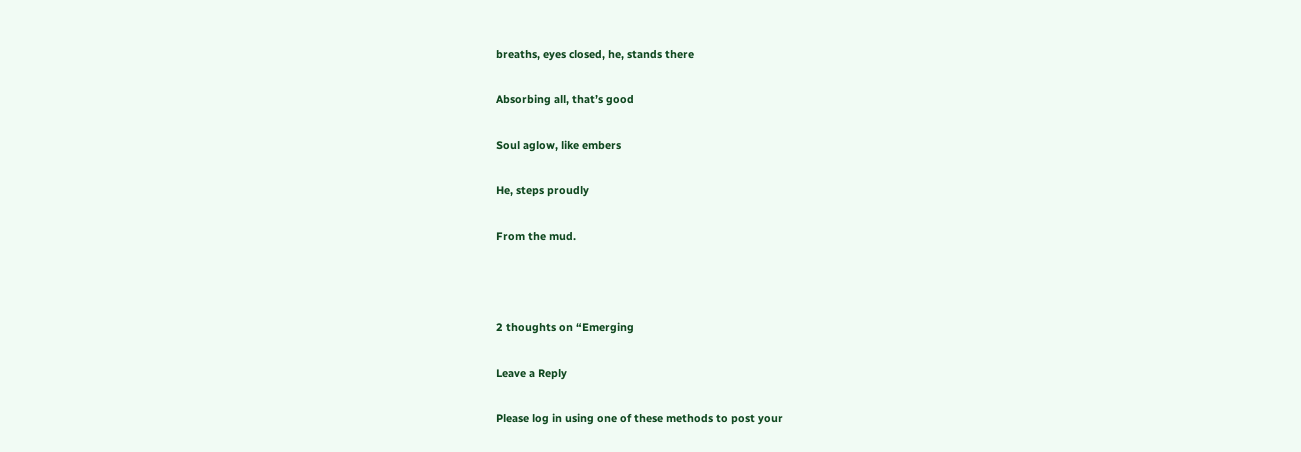breaths, eyes closed, he, stands there

Absorbing all, that’s good

Soul aglow, like embers

He, steps proudly

From the mud.



2 thoughts on “Emerging

Leave a Reply

Please log in using one of these methods to post your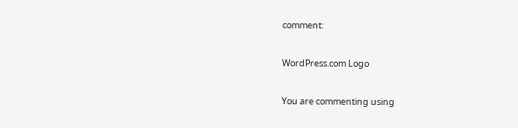comment:

WordPress.com Logo

You are commenting using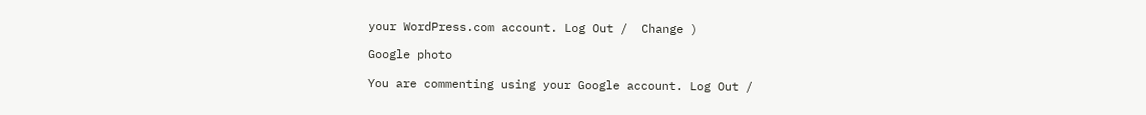your WordPress.com account. Log Out /  Change )

Google photo

You are commenting using your Google account. Log Out /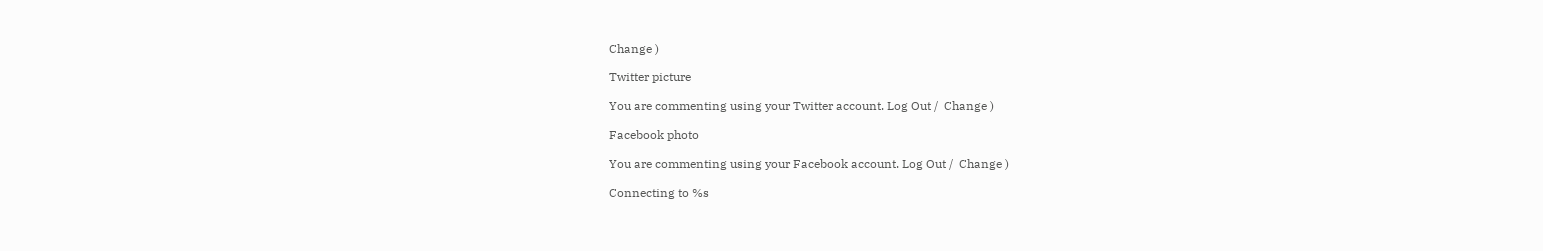Change )

Twitter picture

You are commenting using your Twitter account. Log Out /  Change )

Facebook photo

You are commenting using your Facebook account. Log Out /  Change )

Connecting to %s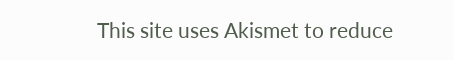This site uses Akismet to reduce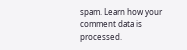spam. Learn how your comment data is processed.